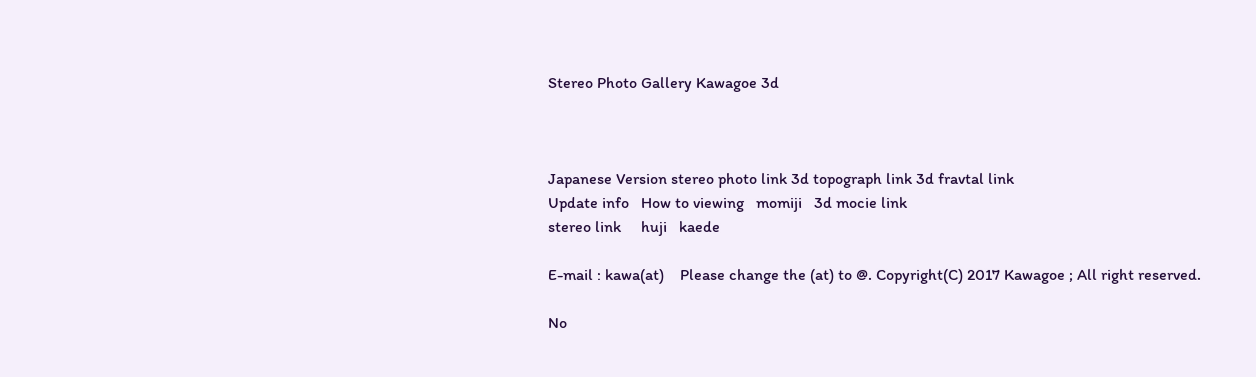Stereo Photo Gallery Kawagoe 3d



Japanese Version stereo photo link 3d topograph link 3d fravtal link
Update info   How to viewing   momiji   3d mocie link
stereo link     huji   kaede

E-mail : kawa(at)    Please change the (at) to @. Copyright(C) 2017 Kawagoe ; All right reserved.

No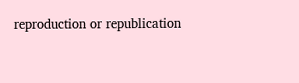reproduction or republication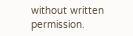without written permission.